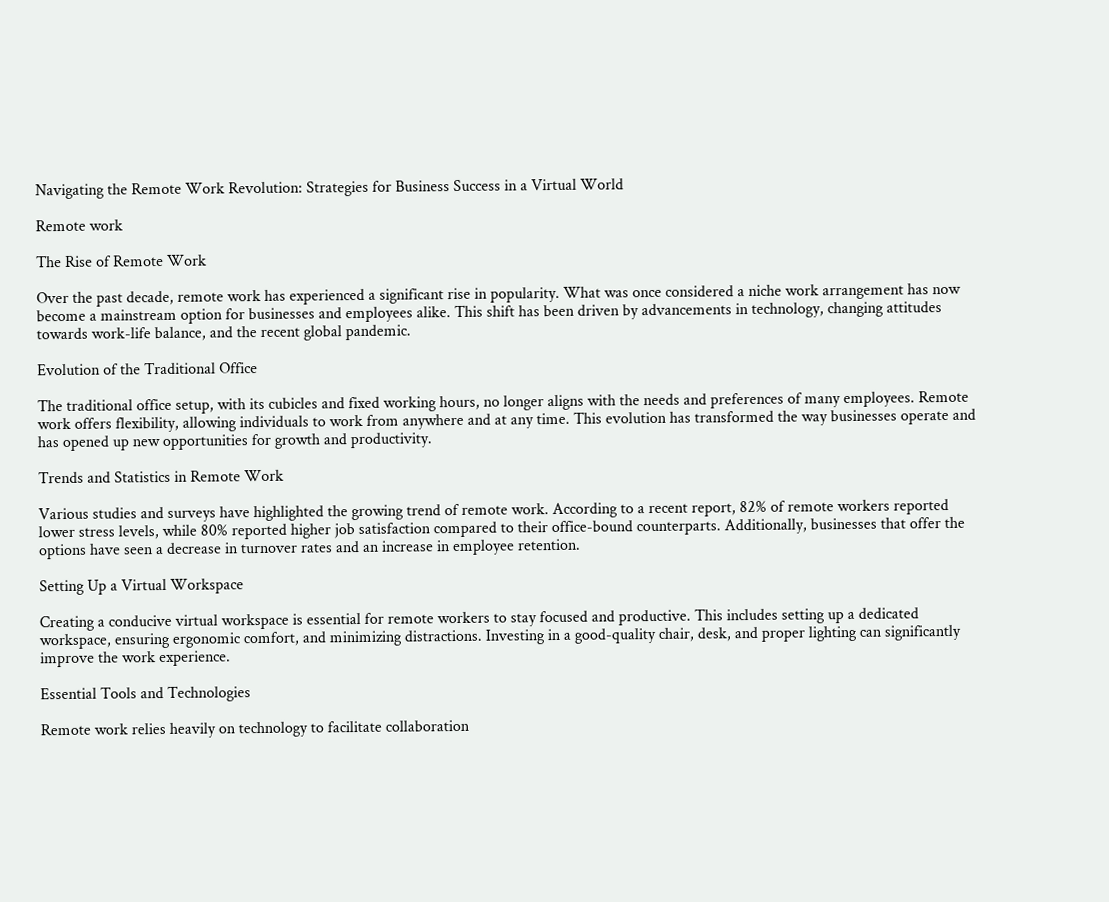Navigating the Remote Work Revolution: Strategies for Business Success in a Virtual World

Remote work

The Rise of Remote Work

Over the past decade, remote work has experienced a significant rise in popularity. What was once considered a niche work arrangement has now become a mainstream option for businesses and employees alike. This shift has been driven by advancements in technology, changing attitudes towards work-life balance, and the recent global pandemic.

Evolution of the Traditional Office

The traditional office setup, with its cubicles and fixed working hours, no longer aligns with the needs and preferences of many employees. Remote work offers flexibility, allowing individuals to work from anywhere and at any time. This evolution has transformed the way businesses operate and has opened up new opportunities for growth and productivity.

Trends and Statistics in Remote Work

Various studies and surveys have highlighted the growing trend of remote work. According to a recent report, 82% of remote workers reported lower stress levels, while 80% reported higher job satisfaction compared to their office-bound counterparts. Additionally, businesses that offer the options have seen a decrease in turnover rates and an increase in employee retention.

Setting Up a Virtual Workspace

Creating a conducive virtual workspace is essential for remote workers to stay focused and productive. This includes setting up a dedicated workspace, ensuring ergonomic comfort, and minimizing distractions. Investing in a good-quality chair, desk, and proper lighting can significantly improve the work experience.

Essential Tools and Technologies

Remote work relies heavily on technology to facilitate collaboration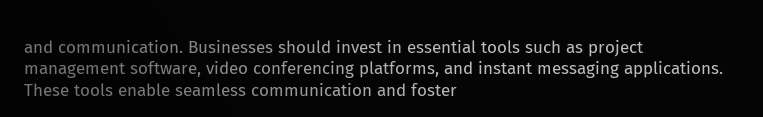and communication. Businesses should invest in essential tools such as project management software, video conferencing platforms, and instant messaging applications. These tools enable seamless communication and foster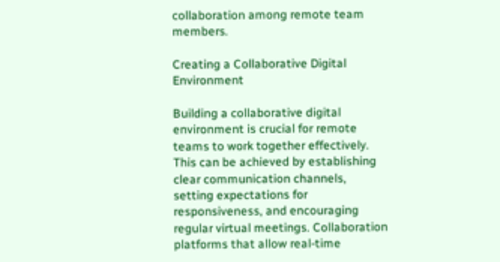collaboration among remote team members.

Creating a Collaborative Digital Environment

Building a collaborative digital environment is crucial for remote teams to work together effectively. This can be achieved by establishing clear communication channels, setting expectations for responsiveness, and encouraging regular virtual meetings. Collaboration platforms that allow real-time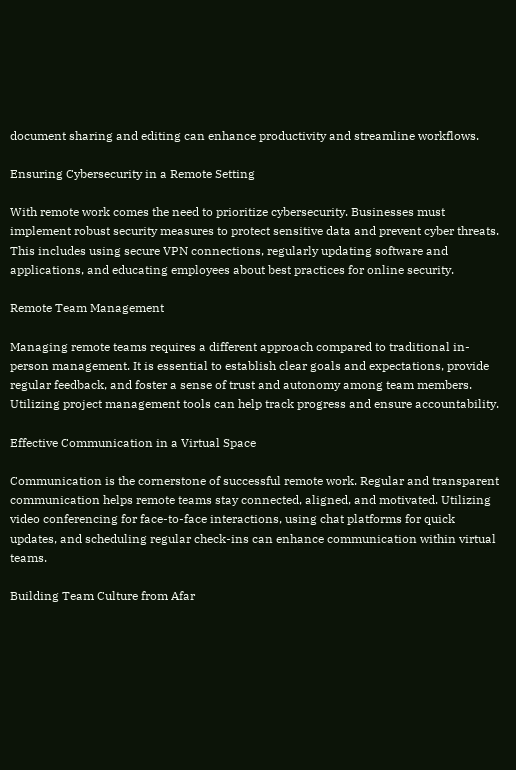document sharing and editing can enhance productivity and streamline workflows.

Ensuring Cybersecurity in a Remote Setting

With remote work comes the need to prioritize cybersecurity. Businesses must implement robust security measures to protect sensitive data and prevent cyber threats. This includes using secure VPN connections, regularly updating software and applications, and educating employees about best practices for online security.

Remote Team Management

Managing remote teams requires a different approach compared to traditional in-person management. It is essential to establish clear goals and expectations, provide regular feedback, and foster a sense of trust and autonomy among team members. Utilizing project management tools can help track progress and ensure accountability.

Effective Communication in a Virtual Space

Communication is the cornerstone of successful remote work. Regular and transparent communication helps remote teams stay connected, aligned, and motivated. Utilizing video conferencing for face-to-face interactions, using chat platforms for quick updates, and scheduling regular check-ins can enhance communication within virtual teams.

Building Team Culture from Afar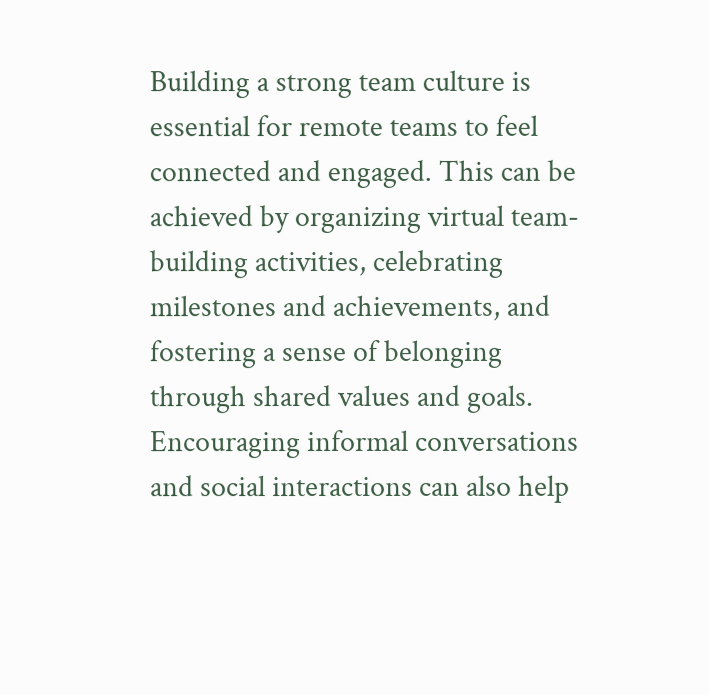Building a strong team culture is essential for remote teams to feel connected and engaged. This can be achieved by organizing virtual team-building activities, celebrating milestones and achievements, and fostering a sense of belonging through shared values and goals. Encouraging informal conversations and social interactions can also help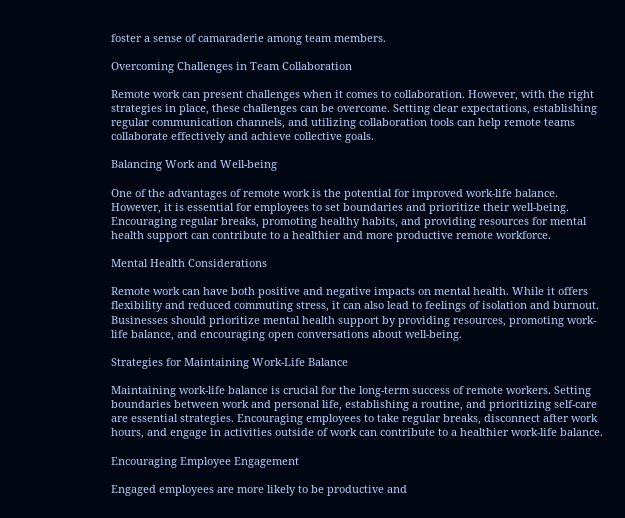foster a sense of camaraderie among team members.

Overcoming Challenges in Team Collaboration

Remote work can present challenges when it comes to collaboration. However, with the right strategies in place, these challenges can be overcome. Setting clear expectations, establishing regular communication channels, and utilizing collaboration tools can help remote teams collaborate effectively and achieve collective goals.

Balancing Work and Well-being

One of the advantages of remote work is the potential for improved work-life balance. However, it is essential for employees to set boundaries and prioritize their well-being. Encouraging regular breaks, promoting healthy habits, and providing resources for mental health support can contribute to a healthier and more productive remote workforce.

Mental Health Considerations

Remote work can have both positive and negative impacts on mental health. While it offers flexibility and reduced commuting stress, it can also lead to feelings of isolation and burnout. Businesses should prioritize mental health support by providing resources, promoting work-life balance, and encouraging open conversations about well-being.

Strategies for Maintaining Work-Life Balance

Maintaining work-life balance is crucial for the long-term success of remote workers. Setting boundaries between work and personal life, establishing a routine, and prioritizing self-care are essential strategies. Encouraging employees to take regular breaks, disconnect after work hours, and engage in activities outside of work can contribute to a healthier work-life balance.

Encouraging Employee Engagement

Engaged employees are more likely to be productive and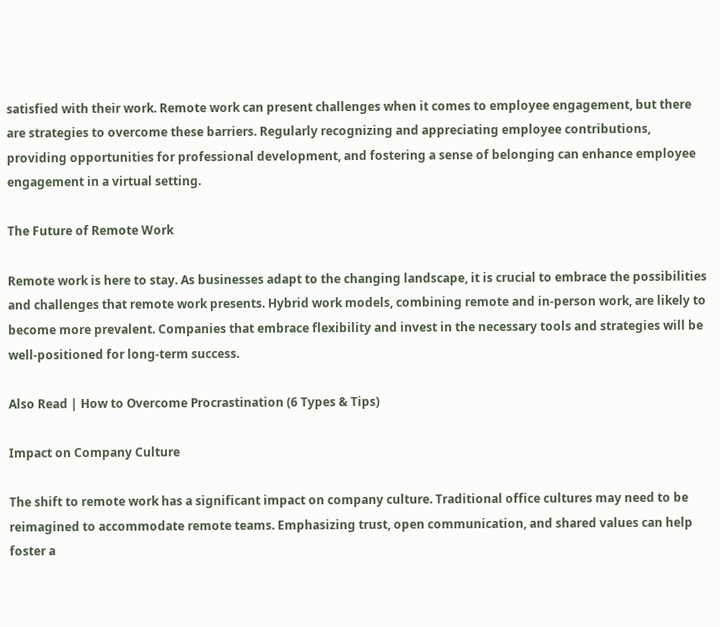satisfied with their work. Remote work can present challenges when it comes to employee engagement, but there are strategies to overcome these barriers. Regularly recognizing and appreciating employee contributions, providing opportunities for professional development, and fostering a sense of belonging can enhance employee engagement in a virtual setting.

The Future of Remote Work

Remote work is here to stay. As businesses adapt to the changing landscape, it is crucial to embrace the possibilities and challenges that remote work presents. Hybrid work models, combining remote and in-person work, are likely to become more prevalent. Companies that embrace flexibility and invest in the necessary tools and strategies will be well-positioned for long-term success.

Also Read | How to Overcome Procrastination (6 Types & Tips)

Impact on Company Culture

The shift to remote work has a significant impact on company culture. Traditional office cultures may need to be reimagined to accommodate remote teams. Emphasizing trust, open communication, and shared values can help foster a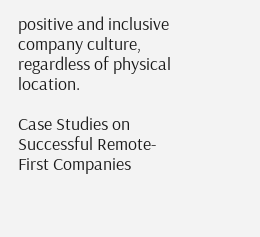positive and inclusive company culture, regardless of physical location.

Case Studies on Successful Remote-First Companies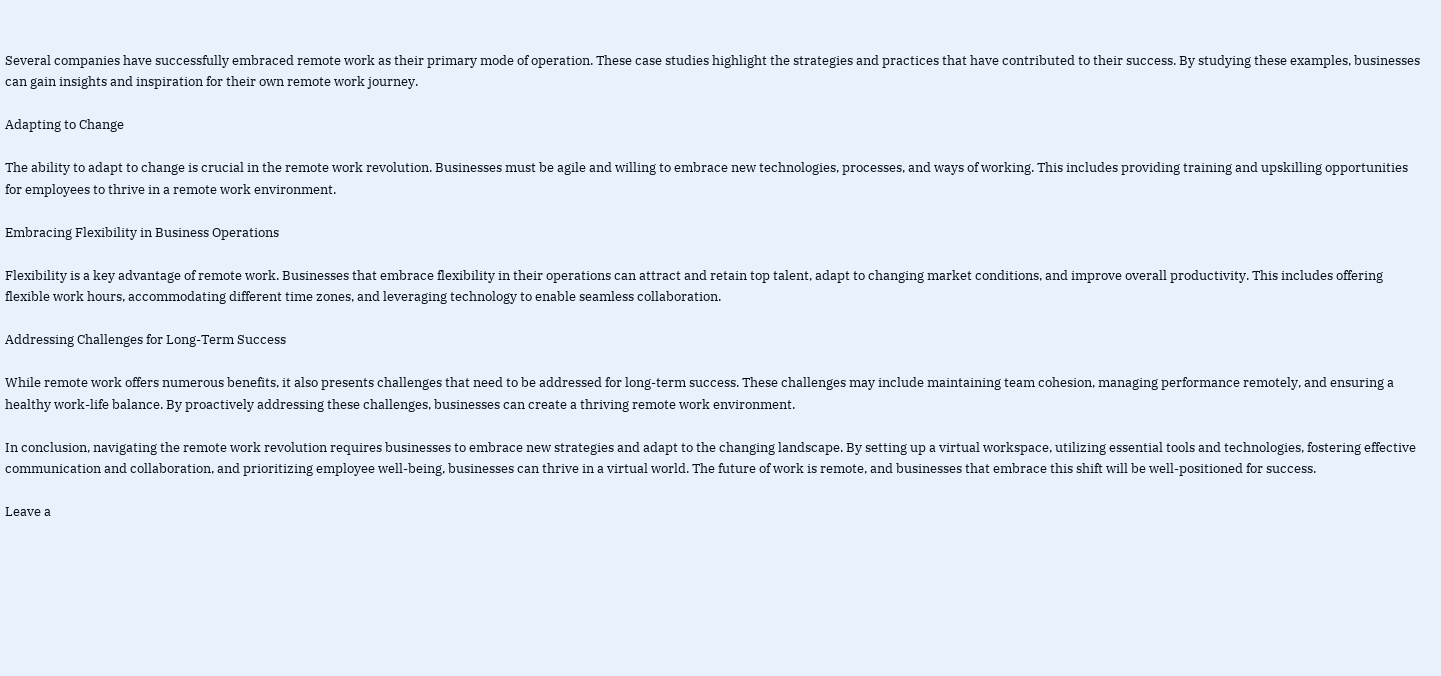Several companies have successfully embraced remote work as their primary mode of operation. These case studies highlight the strategies and practices that have contributed to their success. By studying these examples, businesses can gain insights and inspiration for their own remote work journey.

Adapting to Change

The ability to adapt to change is crucial in the remote work revolution. Businesses must be agile and willing to embrace new technologies, processes, and ways of working. This includes providing training and upskilling opportunities for employees to thrive in a remote work environment.

Embracing Flexibility in Business Operations

Flexibility is a key advantage of remote work. Businesses that embrace flexibility in their operations can attract and retain top talent, adapt to changing market conditions, and improve overall productivity. This includes offering flexible work hours, accommodating different time zones, and leveraging technology to enable seamless collaboration.

Addressing Challenges for Long-Term Success

While remote work offers numerous benefits, it also presents challenges that need to be addressed for long-term success. These challenges may include maintaining team cohesion, managing performance remotely, and ensuring a healthy work-life balance. By proactively addressing these challenges, businesses can create a thriving remote work environment.

In conclusion, navigating the remote work revolution requires businesses to embrace new strategies and adapt to the changing landscape. By setting up a virtual workspace, utilizing essential tools and technologies, fostering effective communication and collaboration, and prioritizing employee well-being, businesses can thrive in a virtual world. The future of work is remote, and businesses that embrace this shift will be well-positioned for success.

Leave a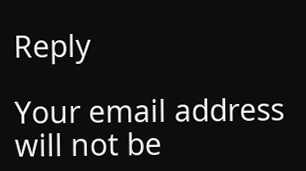Reply

Your email address will not be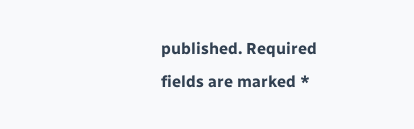published. Required fields are marked *